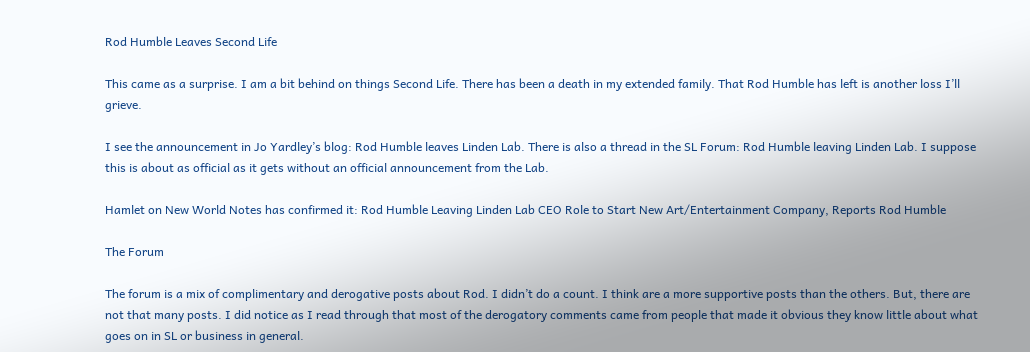Rod Humble Leaves Second Life

This came as a surprise. I am a bit behind on things Second Life. There has been a death in my extended family. That Rod Humble has left is another loss I’ll grieve.

I see the announcement in Jo Yardley’s blog: Rod Humble leaves Linden Lab. There is also a thread in the SL Forum: Rod Humble leaving Linden Lab. I suppose this is about as official as it gets without an official announcement from the Lab.

Hamlet on New World Notes has confirmed it: Rod Humble Leaving Linden Lab CEO Role to Start New Art/Entertainment Company, Reports Rod Humble

The Forum

The forum is a mix of complimentary and derogative posts about Rod. I didn’t do a count. I think are a more supportive posts than the others. But, there are not that many posts. I did notice as I read through that most of the derogatory comments came from people that made it obvious they know little about what goes on in SL or business in general.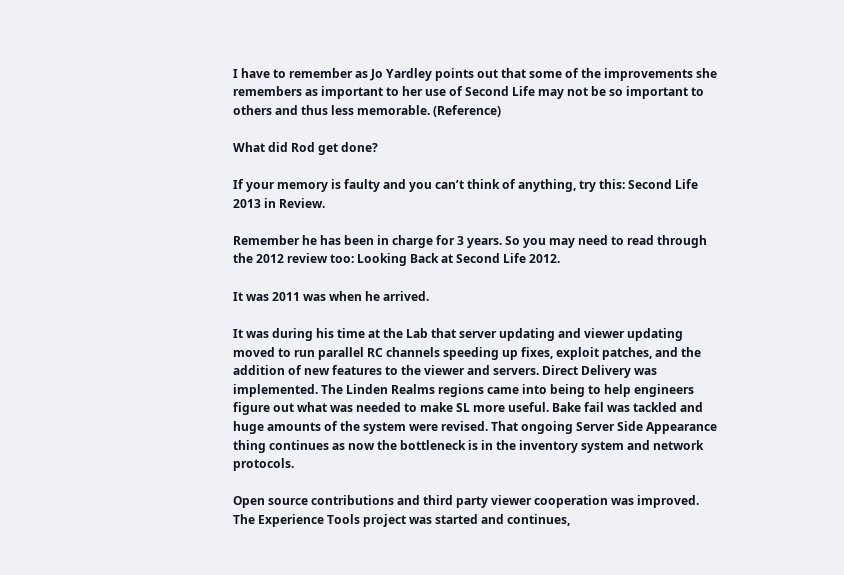I have to remember as Jo Yardley points out that some of the improvements she remembers as important to her use of Second Life may not be so important to others and thus less memorable. (Reference)

What did Rod get done?

If your memory is faulty and you can’t think of anything, try this: Second Life 2013 in Review.

Remember he has been in charge for 3 years. So you may need to read through the 2012 review too: Looking Back at Second Life 2012.

It was 2011 was when he arrived.

It was during his time at the Lab that server updating and viewer updating moved to run parallel RC channels speeding up fixes, exploit patches, and the addition of new features to the viewer and servers. Direct Delivery was implemented. The Linden Realms regions came into being to help engineers figure out what was needed to make SL more useful. Bake fail was tackled and huge amounts of the system were revised. That ongoing Server Side Appearance thing continues as now the bottleneck is in the inventory system and network protocols.

Open source contributions and third party viewer cooperation was improved. The Experience Tools project was started and continues,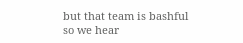but that team is bashful so we hear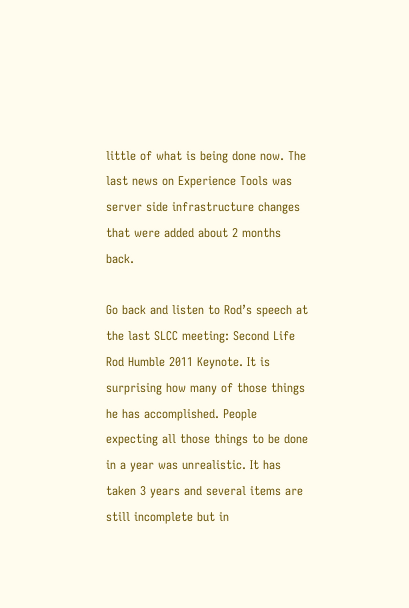little of what is being done now. The last news on Experience Tools was server side infrastructure changes that were added about 2 months back.

Go back and listen to Rod’s speech at the last SLCC meeting: Second Life Rod Humble 2011 Keynote. It is surprising how many of those things he has accomplished. People expecting all those things to be done in a year was unrealistic. It has taken 3 years and several items are still incomplete but in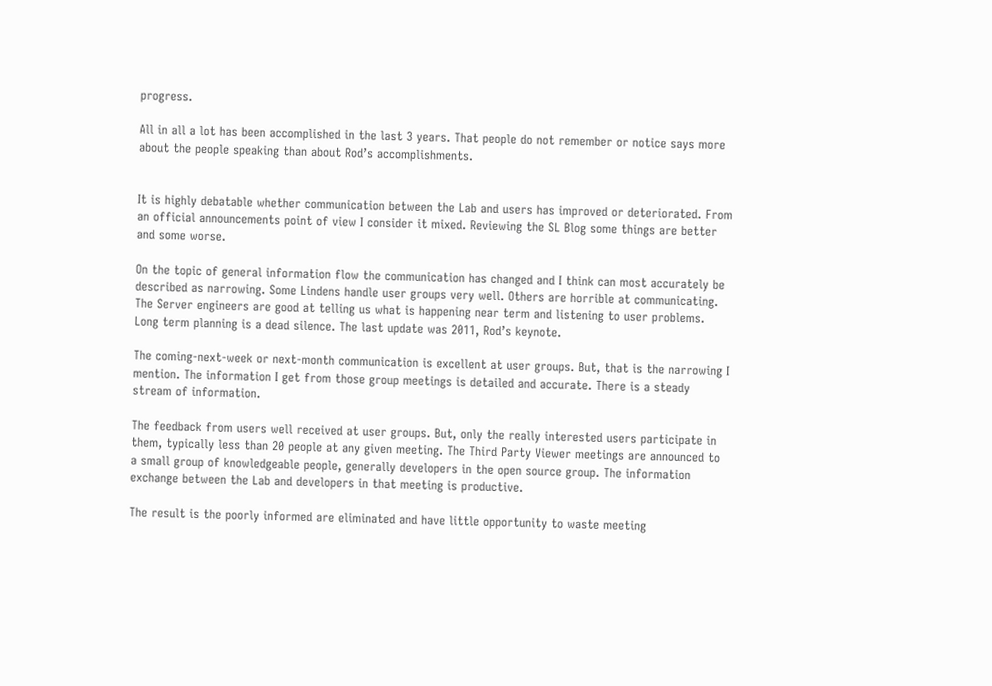progress.

All in all a lot has been accomplished in the last 3 years. That people do not remember or notice says more about the people speaking than about Rod’s accomplishments.


It is highly debatable whether communication between the Lab and users has improved or deteriorated. From an official announcements point of view I consider it mixed. Reviewing the SL Blog some things are better and some worse.

On the topic of general information flow the communication has changed and I think can most accurately be described as narrowing. Some Lindens handle user groups very well. Others are horrible at communicating. The Server engineers are good at telling us what is happening near term and listening to user problems. Long term planning is a dead silence. The last update was 2011, Rod’s keynote.

The coming-next-week or next-month communication is excellent at user groups. But, that is the narrowing I mention. The information I get from those group meetings is detailed and accurate. There is a steady stream of information.

The feedback from users well received at user groups. But, only the really interested users participate in them, typically less than 20 people at any given meeting. The Third Party Viewer meetings are announced to a small group of knowledgeable people, generally developers in the open source group. The information exchange between the Lab and developers in that meeting is productive.

The result is the poorly informed are eliminated and have little opportunity to waste meeting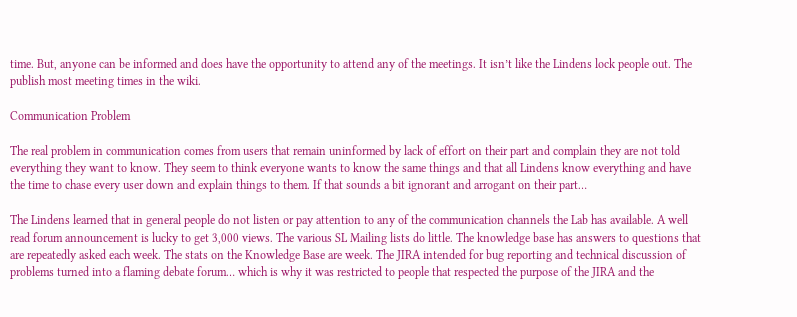time. But, anyone can be informed and does have the opportunity to attend any of the meetings. It isn’t like the Lindens lock people out. The publish most meeting times in the wiki.

Communication Problem

The real problem in communication comes from users that remain uninformed by lack of effort on their part and complain they are not told everything they want to know. They seem to think everyone wants to know the same things and that all Lindens know everything and have the time to chase every user down and explain things to them. If that sounds a bit ignorant and arrogant on their part…

The Lindens learned that in general people do not listen or pay attention to any of the communication channels the Lab has available. A well read forum announcement is lucky to get 3,000 views. The various SL Mailing lists do little. The knowledge base has answers to questions that are repeatedly asked each week. The stats on the Knowledge Base are week. The JIRA intended for bug reporting and technical discussion of problems turned into a flaming debate forum… which is why it was restricted to people that respected the purpose of the JIRA and the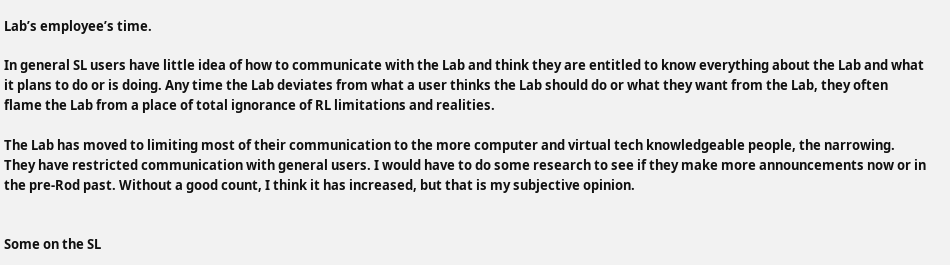Lab’s employee’s time.

In general SL users have little idea of how to communicate with the Lab and think they are entitled to know everything about the Lab and what it plans to do or is doing. Any time the Lab deviates from what a user thinks the Lab should do or what they want from the Lab, they often flame the Lab from a place of total ignorance of RL limitations and realities.

The Lab has moved to limiting most of their communication to the more computer and virtual tech knowledgeable people, the narrowing. They have restricted communication with general users. I would have to do some research to see if they make more announcements now or in the pre-Rod past. Without a good count, I think it has increased, but that is my subjective opinion.


Some on the SL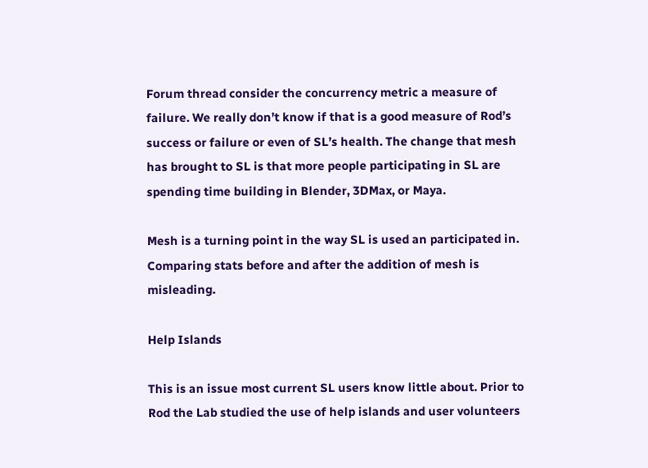Forum thread consider the concurrency metric a measure of failure. We really don’t know if that is a good measure of Rod’s success or failure or even of SL’s health. The change that mesh has brought to SL is that more people participating in SL are spending time building in Blender, 3DMax, or Maya.

Mesh is a turning point in the way SL is used an participated in. Comparing stats before and after the addition of mesh is misleading.

Help Islands

This is an issue most current SL users know little about. Prior to Rod the Lab studied the use of help islands and user volunteers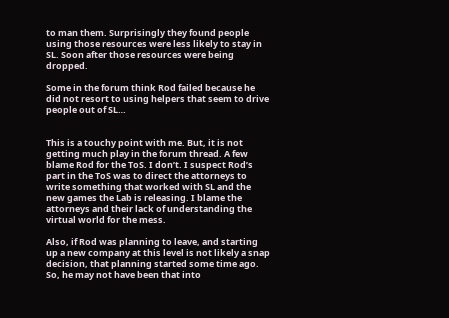to man them. Surprisingly they found people using those resources were less likely to stay in SL. Soon after those resources were being dropped.

Some in the forum think Rod failed because he did not resort to using helpers that seem to drive people out of SL…


This is a touchy point with me. But, it is not getting much play in the forum thread. A few blame Rod for the ToS. I don’t. I suspect Rod’s part in the ToS was to direct the attorneys to write something that worked with SL and the new games the Lab is releasing. I blame the attorneys and their lack of understanding the virtual world for the mess.

Also, if Rod was planning to leave, and starting up a new company at this level is not likely a snap decision, that planning started some time ago. So, he may not have been that into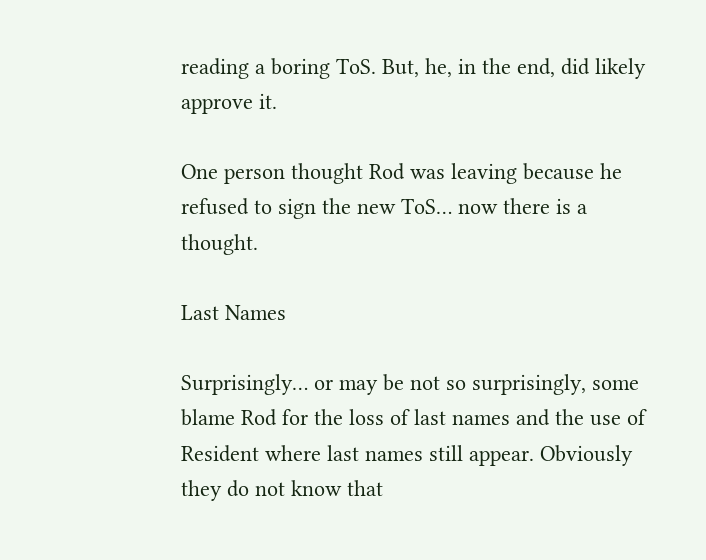reading a boring ToS. But, he, in the end, did likely approve it.

One person thought Rod was leaving because he refused to sign the new ToS… now there is a thought.

Last Names

Surprisingly… or may be not so surprisingly, some blame Rod for the loss of last names and the use of Resident where last names still appear. Obviously they do not know that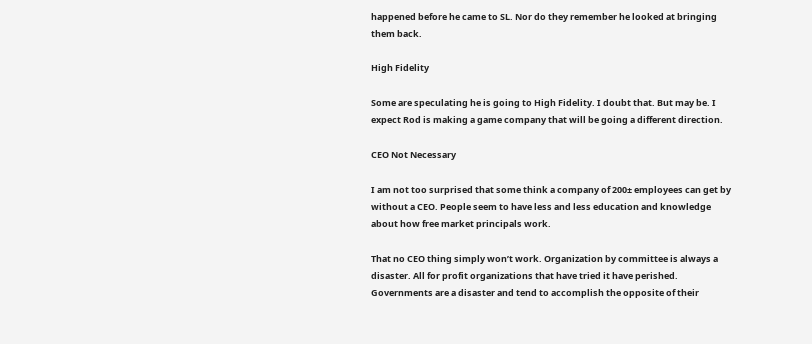happened before he came to SL. Nor do they remember he looked at bringing them back.

High Fidelity

Some are speculating he is going to High Fidelity. I doubt that. But may be. I expect Rod is making a game company that will be going a different direction.

CEO Not Necessary

I am not too surprised that some think a company of 200± employees can get by without a CEO. People seem to have less and less education and knowledge about how free market principals work.

That no CEO thing simply won’t work. Organization by committee is always a disaster. All for profit organizations that have tried it have perished. Governments are a disaster and tend to accomplish the opposite of their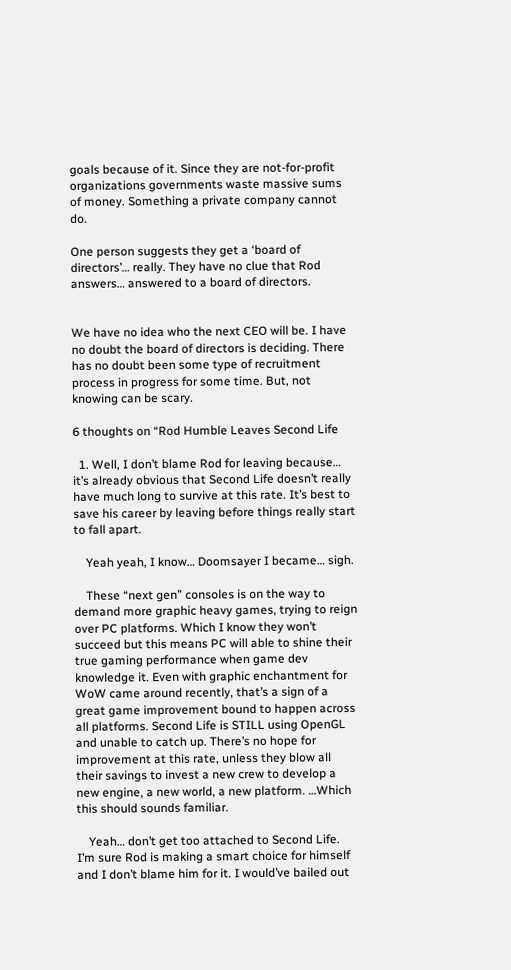goals because of it. Since they are not-for-profit organizations governments waste massive sums of money. Something a private company cannot do.

One person suggests they get a ‘board of directors’… really. They have no clue that Rod answers… answered to a board of directors.


We have no idea who the next CEO will be. I have no doubt the board of directors is deciding. There has no doubt been some type of recruitment process in progress for some time. But, not knowing can be scary.

6 thoughts on “Rod Humble Leaves Second Life

  1. Well, I don’t blame Rod for leaving because… it’s already obvious that Second Life doesn’t really have much long to survive at this rate. It’s best to save his career by leaving before things really start to fall apart.

    Yeah yeah, I know… Doomsayer I became… sigh.

    These “next gen” consoles is on the way to demand more graphic heavy games, trying to reign over PC platforms. Which I know they won’t succeed but this means PC will able to shine their true gaming performance when game dev knowledge it. Even with graphic enchantment for WoW came around recently, that’s a sign of a great game improvement bound to happen across all platforms. Second Life is STILL using OpenGL and unable to catch up. There’s no hope for improvement at this rate, unless they blow all their savings to invest a new crew to develop a new engine, a new world, a new platform. …Which this should sounds familiar.

    Yeah… don’t get too attached to Second Life. I’m sure Rod is making a smart choice for himself and I don’t blame him for it. I would’ve bailed out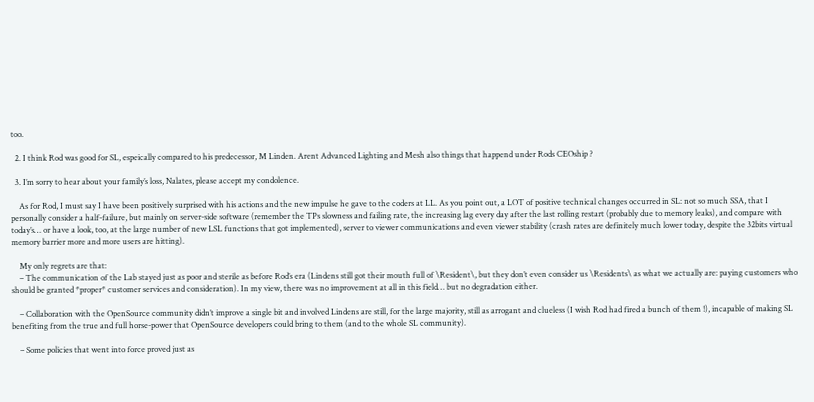too.

  2. I think Rod was good for SL, espeically compared to his predecessor, M Linden. Arent Advanced Lighting and Mesh also things that happend under Rods CEOship ?

  3. I’m sorry to hear about your family’s loss, Nalates, please accept my condolence.

    As for Rod, I must say I have been positively surprised with his actions and the new impulse he gave to the coders at LL. As you point out, a LOT of positive technical changes occurred in SL: not so much SSA, that I personally consider a half-failure, but mainly on server-side software (remember the TPs slowness and failing rate, the increasing lag every day after the last rolling restart (probably due to memory leaks), and compare with today’s… or have a look, too, at the large number of new LSL functions that got implemented), server to viewer communications and even viewer stability (crash rates are definitely much lower today, despite the 32bits virtual memory barrier more and more users are hitting).

    My only regrets are that:
    – The communication of the Lab stayed just as poor and sterile as before Rod’s era (Lindens still got their mouth full of \Resident\, but they don’t even consider us \Residents\ as what we actually are: paying customers who should be granted *proper* customer services and consideration). In my view, there was no improvement at all in this field… but no degradation either.

    – Collaboration with the OpenSource community didn’t improve a single bit and involved Lindens are still, for the large majority, still as arrogant and clueless (I wish Rod had fired a bunch of them !), incapable of making SL benefiting from the true and full horse-power that OpenSource developers could bring to them (and to the whole SL community).

    – Some policies that went into force proved just as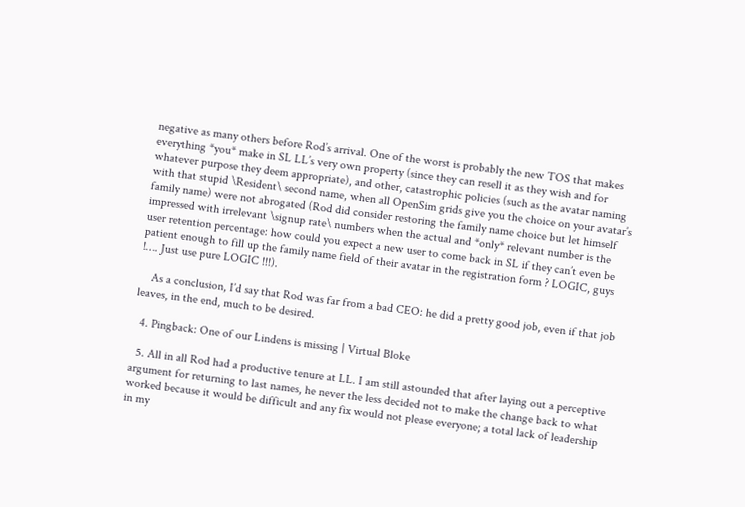negative as many others before Rod’s arrival. One of the worst is probably the new TOS that makes everything *you* make in SL LL’s very own property (since they can resell it as they wish and for whatever purpose they deem appropriate), and other, catastrophic policies (such as the avatar naming with that stupid \Resident\ second name, when all OpenSim grids give you the choice on your avatar’s family name) were not abrogated (Rod did consider restoring the family name choice but let himself impressed with irrelevant \signup rate\ numbers when the actual and *only* relevant number is the user retention percentage: how could you expect a new user to come back in SL if they can’t even be patient enough to fill up the family name field of their avatar in the registration form ? LOGIC, guys !…. Just use pure LOGIC !!!).

    As a conclusion, I’d say that Rod was far from a bad CEO: he did a pretty good job, even if that job leaves, in the end, much to be desired.

  4. Pingback: One of our Lindens is missing | Virtual Bloke

  5. All in all Rod had a productive tenure at LL. I am still astounded that after laying out a perceptive argument for returning to last names, he never the less decided not to make the change back to what worked because it would be difficult and any fix would not please everyone; a total lack of leadership in my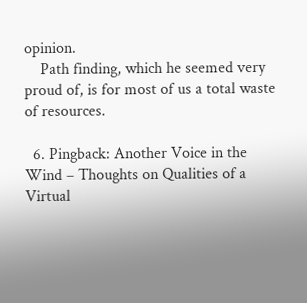opinion.
    Path finding, which he seemed very proud of, is for most of us a total waste of resources.

  6. Pingback: Another Voice in the Wind – Thoughts on Qualities of a Virtual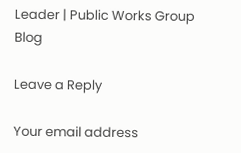Leader | Public Works Group Blog

Leave a Reply

Your email address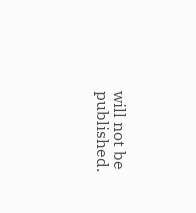will not be published.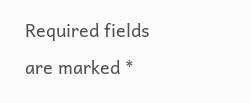Required fields are marked *